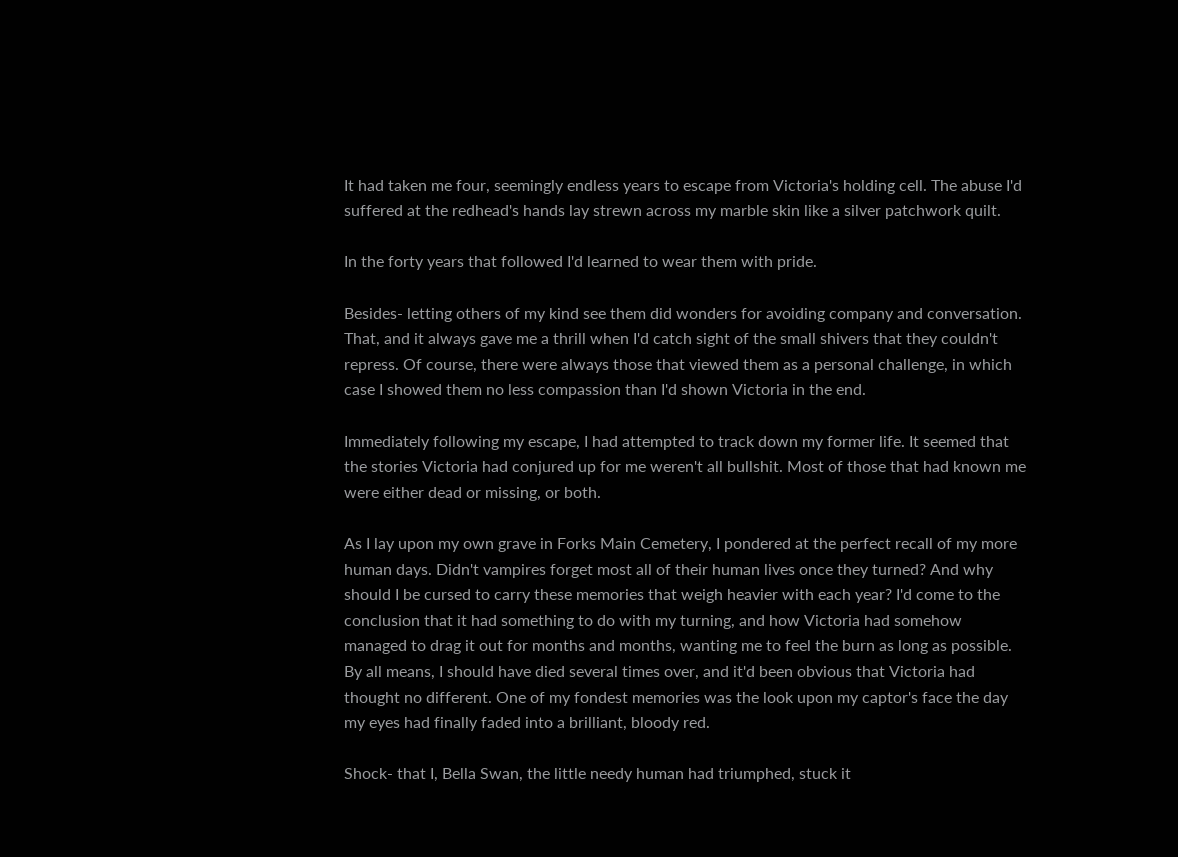It had taken me four, seemingly endless years to escape from Victoria's holding cell. The abuse I'd suffered at the redhead's hands lay strewn across my marble skin like a silver patchwork quilt.

In the forty years that followed I'd learned to wear them with pride.

Besides- letting others of my kind see them did wonders for avoiding company and conversation. That, and it always gave me a thrill when I'd catch sight of the small shivers that they couldn't repress. Of course, there were always those that viewed them as a personal challenge, in which case I showed them no less compassion than I'd shown Victoria in the end.

Immediately following my escape, I had attempted to track down my former life. It seemed that the stories Victoria had conjured up for me weren't all bullshit. Most of those that had known me were either dead or missing, or both.

As I lay upon my own grave in Forks Main Cemetery, I pondered at the perfect recall of my more human days. Didn't vampires forget most all of their human lives once they turned? And why should I be cursed to carry these memories that weigh heavier with each year? I'd come to the conclusion that it had something to do with my turning, and how Victoria had somehow managed to drag it out for months and months, wanting me to feel the burn as long as possible. By all means, I should have died several times over, and it'd been obvious that Victoria had thought no different. One of my fondest memories was the look upon my captor's face the day my eyes had finally faded into a brilliant, bloody red.

Shock- that I, Bella Swan, the little needy human had triumphed, stuck it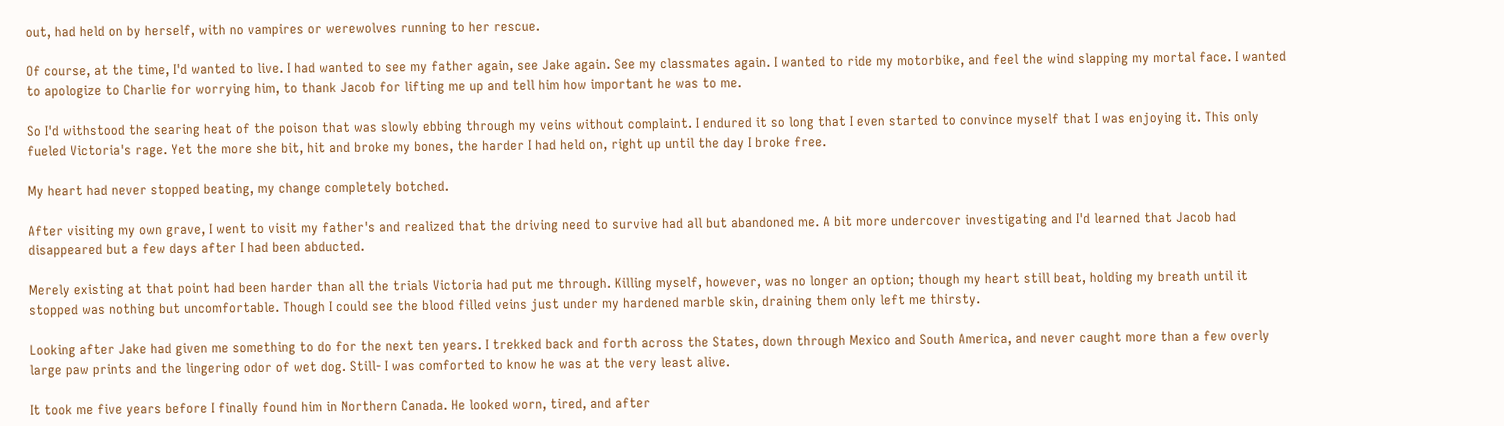out, had held on by herself, with no vampires or werewolves running to her rescue.

Of course, at the time, I'd wanted to live. I had wanted to see my father again, see Jake again. See my classmates again. I wanted to ride my motorbike, and feel the wind slapping my mortal face. I wanted to apologize to Charlie for worrying him, to thank Jacob for lifting me up and tell him how important he was to me.

So I'd withstood the searing heat of the poison that was slowly ebbing through my veins without complaint. I endured it so long that I even started to convince myself that I was enjoying it. This only fueled Victoria's rage. Yet the more she bit, hit and broke my bones, the harder I had held on, right up until the day I broke free.

My heart had never stopped beating, my change completely botched.

After visiting my own grave, I went to visit my father's and realized that the driving need to survive had all but abandoned me. A bit more undercover investigating and I'd learned that Jacob had disappeared but a few days after I had been abducted.

Merely existing at that point had been harder than all the trials Victoria had put me through. Killing myself, however, was no longer an option; though my heart still beat, holding my breath until it stopped was nothing but uncomfortable. Though I could see the blood filled veins just under my hardened marble skin, draining them only left me thirsty.

Looking after Jake had given me something to do for the next ten years. I trekked back and forth across the States, down through Mexico and South America, and never caught more than a few overly large paw prints and the lingering odor of wet dog. Still- I was comforted to know he was at the very least alive.

It took me five years before I finally found him in Northern Canada. He looked worn, tired, and after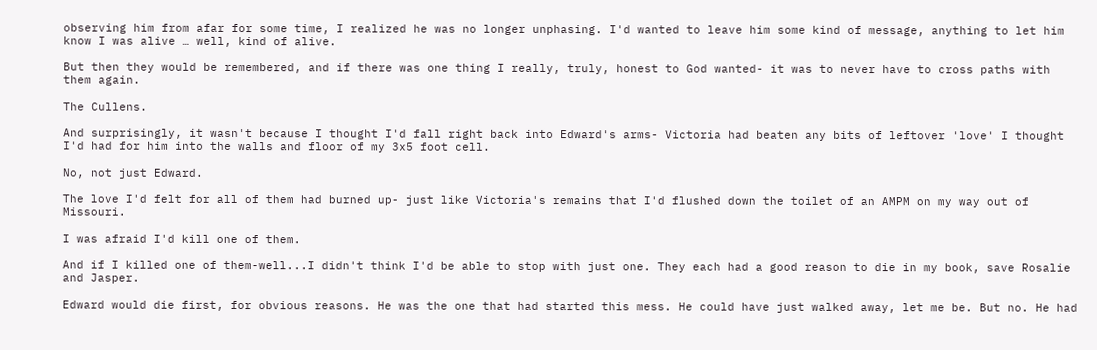observing him from afar for some time, I realized he was no longer unphasing. I'd wanted to leave him some kind of message, anything to let him know I was alive … well, kind of alive.

But then they would be remembered, and if there was one thing I really, truly, honest to God wanted- it was to never have to cross paths with them again.

The Cullens.

And surprisingly, it wasn't because I thought I'd fall right back into Edward's arms- Victoria had beaten any bits of leftover 'love' I thought I'd had for him into the walls and floor of my 3x5 foot cell.

No, not just Edward.

The love I'd felt for all of them had burned up- just like Victoria's remains that I'd flushed down the toilet of an AMPM on my way out of Missouri.

I was afraid I'd kill one of them.

And if I killed one of them-well...I didn't think I'd be able to stop with just one. They each had a good reason to die in my book, save Rosalie and Jasper.

Edward would die first, for obvious reasons. He was the one that had started this mess. He could have just walked away, let me be. But no. He had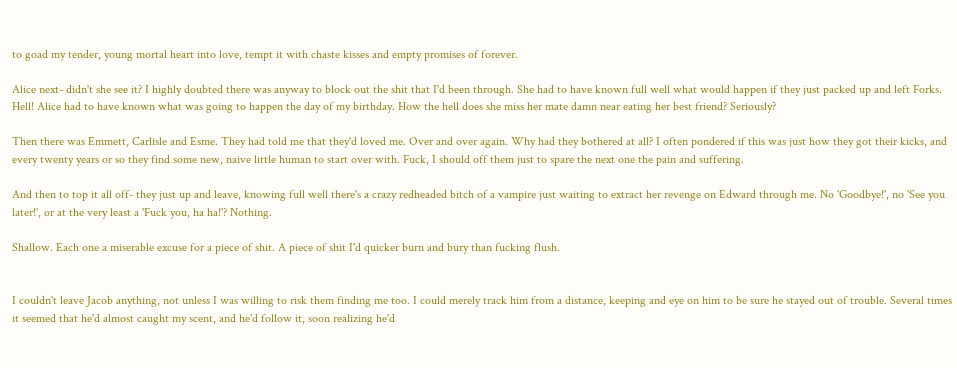to goad my tender, young mortal heart into love, tempt it with chaste kisses and empty promises of forever.

Alice next- didn't she see it? I highly doubted there was anyway to block out the shit that I'd been through. She had to have known full well what would happen if they just packed up and left Forks. Hell! Alice had to have known what was going to happen the day of my birthday. How the hell does she miss her mate damn near eating her best friend? Seriously?

Then there was Emmett, Carlisle and Esme. They had told me that they'd loved me. Over and over again. Why had they bothered at all? I often pondered if this was just how they got their kicks, and every twenty years or so they find some new, naive little human to start over with. Fuck, I should off them just to spare the next one the pain and suffering.

And then to top it all off- they just up and leave, knowing full well there's a crazy redheaded bitch of a vampire just waiting to extract her revenge on Edward through me. No 'Goodbye!', no 'See you later!', or at the very least a 'Fuck you, ha ha!'? Nothing.

Shallow. Each one a miserable excuse for a piece of shit. A piece of shit I'd quicker burn and bury than fucking flush.


I couldn't leave Jacob anything, not unless I was willing to risk them finding me too. I could merely track him from a distance, keeping and eye on him to be sure he stayed out of trouble. Several times it seemed that he'd almost caught my scent, and he'd follow it, soon realizing he'd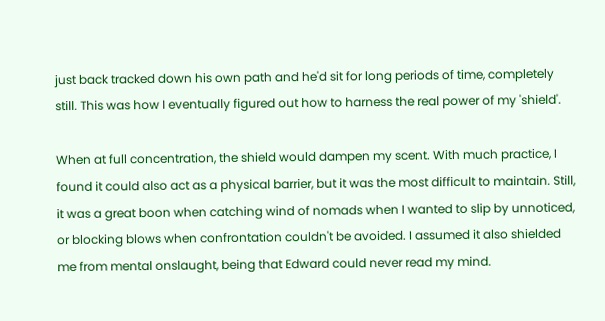just back tracked down his own path and he'd sit for long periods of time, completely still. This was how I eventually figured out how to harness the real power of my 'shield'.

When at full concentration, the shield would dampen my scent. With much practice, I found it could also act as a physical barrier, but it was the most difficult to maintain. Still, it was a great boon when catching wind of nomads when I wanted to slip by unnoticed, or blocking blows when confrontation couldn't be avoided. I assumed it also shielded me from mental onslaught, being that Edward could never read my mind.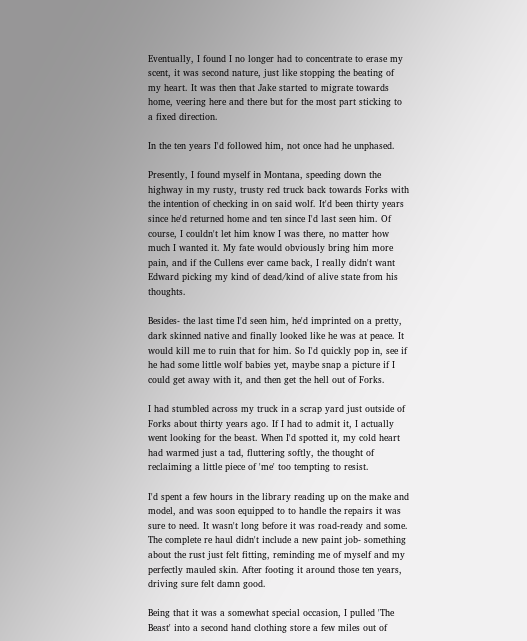Eventually, I found I no longer had to concentrate to erase my scent, it was second nature, just like stopping the beating of my heart. It was then that Jake started to migrate towards home, veering here and there but for the most part sticking to a fixed direction.

In the ten years I'd followed him, not once had he unphased.

Presently, I found myself in Montana, speeding down the highway in my rusty, trusty red truck back towards Forks with the intention of checking in on said wolf. It'd been thirty years since he'd returned home and ten since I'd last seen him. Of course, I couldn't let him know I was there, no matter how much I wanted it. My fate would obviously bring him more pain, and if the Cullens ever came back, I really didn't want Edward picking my kind of dead/kind of alive state from his thoughts.

Besides- the last time I'd seen him, he'd imprinted on a pretty, dark skinned native and finally looked like he was at peace. It would kill me to ruin that for him. So I'd quickly pop in, see if he had some little wolf babies yet, maybe snap a picture if I could get away with it, and then get the hell out of Forks.

I had stumbled across my truck in a scrap yard just outside of Forks about thirty years ago. If I had to admit it, I actually went looking for the beast. When I'd spotted it, my cold heart had warmed just a tad, fluttering softly, the thought of reclaiming a little piece of 'me' too tempting to resist.

I'd spent a few hours in the library reading up on the make and model, and was soon equipped to to handle the repairs it was sure to need. It wasn't long before it was road-ready and some. The complete re haul didn't include a new paint job- something about the rust just felt fitting, reminding me of myself and my perfectly mauled skin. After footing it around those ten years, driving sure felt damn good.

Being that it was a somewhat special occasion, I pulled 'The Beast' into a second hand clothing store a few miles out of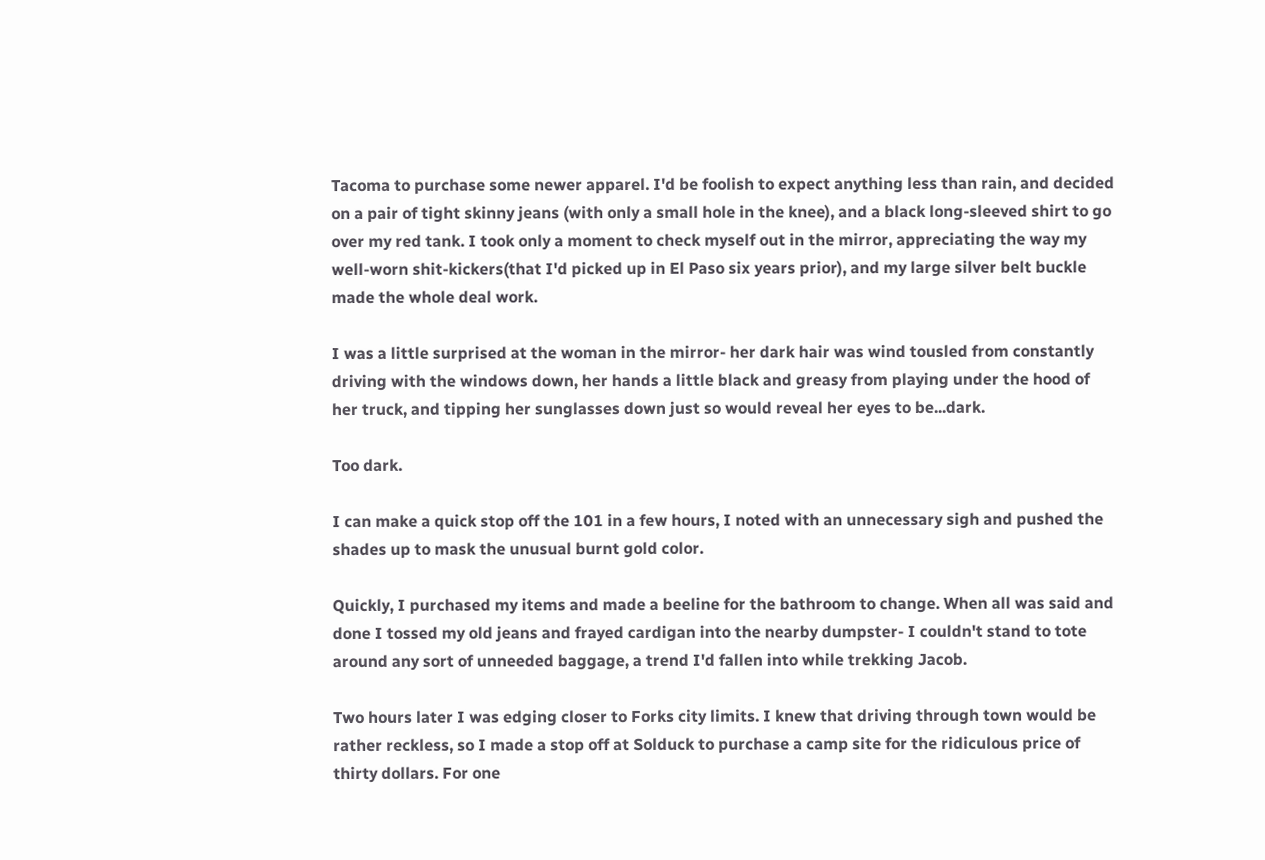Tacoma to purchase some newer apparel. I'd be foolish to expect anything less than rain, and decided on a pair of tight skinny jeans (with only a small hole in the knee), and a black long-sleeved shirt to go over my red tank. I took only a moment to check myself out in the mirror, appreciating the way my well-worn shit-kickers(that I'd picked up in El Paso six years prior), and my large silver belt buckle made the whole deal work.

I was a little surprised at the woman in the mirror- her dark hair was wind tousled from constantly driving with the windows down, her hands a little black and greasy from playing under the hood of her truck, and tipping her sunglasses down just so would reveal her eyes to be...dark.

Too dark.

I can make a quick stop off the 101 in a few hours, I noted with an unnecessary sigh and pushed the shades up to mask the unusual burnt gold color.

Quickly, I purchased my items and made a beeline for the bathroom to change. When all was said and done I tossed my old jeans and frayed cardigan into the nearby dumpster- I couldn't stand to tote around any sort of unneeded baggage, a trend I'd fallen into while trekking Jacob.

Two hours later I was edging closer to Forks city limits. I knew that driving through town would be rather reckless, so I made a stop off at Solduck to purchase a camp site for the ridiculous price of thirty dollars. For one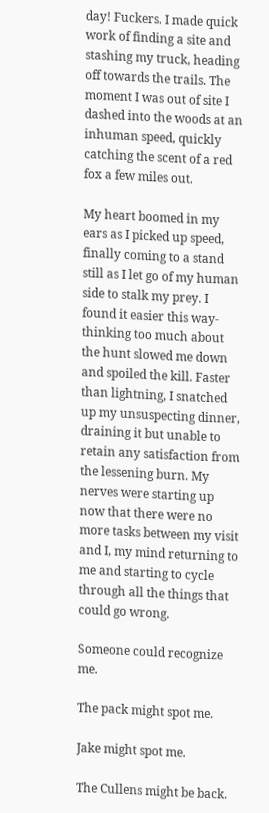day! Fuckers. I made quick work of finding a site and stashing my truck, heading off towards the trails. The moment I was out of site I dashed into the woods at an inhuman speed, quickly catching the scent of a red fox a few miles out.

My heart boomed in my ears as I picked up speed, finally coming to a stand still as I let go of my human side to stalk my prey. I found it easier this way-thinking too much about the hunt slowed me down and spoiled the kill. Faster than lightning, I snatched up my unsuspecting dinner, draining it but unable to retain any satisfaction from the lessening burn. My nerves were starting up now that there were no more tasks between my visit and I, my mind returning to me and starting to cycle through all the things that could go wrong.

Someone could recognize me.

The pack might spot me.

Jake might spot me.

The Cullens might be back.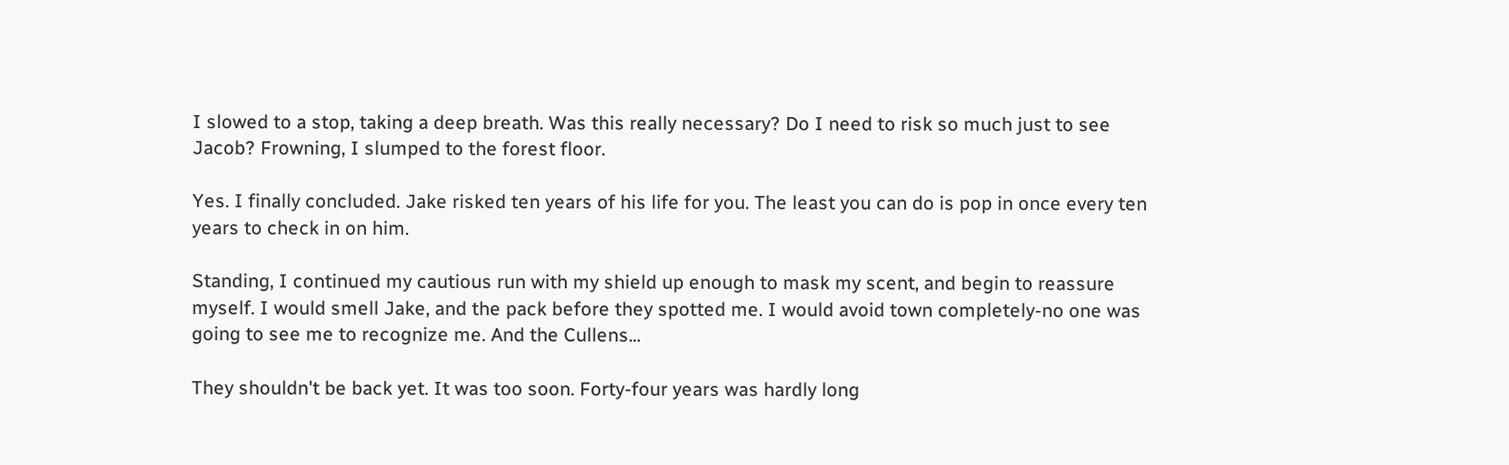I slowed to a stop, taking a deep breath. Was this really necessary? Do I need to risk so much just to see Jacob? Frowning, I slumped to the forest floor.

Yes. I finally concluded. Jake risked ten years of his life for you. The least you can do is pop in once every ten years to check in on him.

Standing, I continued my cautious run with my shield up enough to mask my scent, and begin to reassure myself. I would smell Jake, and the pack before they spotted me. I would avoid town completely-no one was going to see me to recognize me. And the Cullens...

They shouldn't be back yet. It was too soon. Forty-four years was hardly long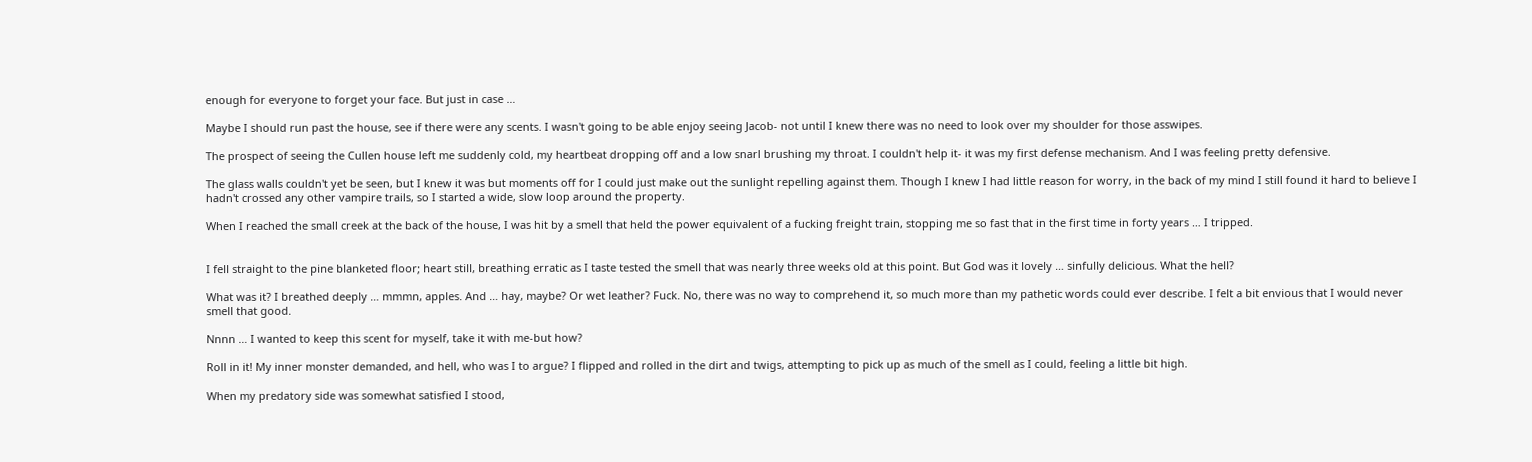enough for everyone to forget your face. But just in case …

Maybe I should run past the house, see if there were any scents. I wasn't going to be able enjoy seeing Jacob- not until I knew there was no need to look over my shoulder for those asswipes.

The prospect of seeing the Cullen house left me suddenly cold, my heartbeat dropping off and a low snarl brushing my throat. I couldn't help it- it was my first defense mechanism. And I was feeling pretty defensive.

The glass walls couldn't yet be seen, but I knew it was but moments off for I could just make out the sunlight repelling against them. Though I knew I had little reason for worry, in the back of my mind I still found it hard to believe I hadn't crossed any other vampire trails, so I started a wide, slow loop around the property.

When I reached the small creek at the back of the house, I was hit by a smell that held the power equivalent of a fucking freight train, stopping me so fast that in the first time in forty years … I tripped.


I fell straight to the pine blanketed floor; heart still, breathing erratic as I taste tested the smell that was nearly three weeks old at this point. But God was it lovely … sinfully delicious. What the hell?

What was it? I breathed deeply … mmmn, apples. And … hay, maybe? Or wet leather? Fuck. No, there was no way to comprehend it, so much more than my pathetic words could ever describe. I felt a bit envious that I would never smell that good.

Nnnn … I wanted to keep this scent for myself, take it with me-but how?

Roll in it! My inner monster demanded, and hell, who was I to argue? I flipped and rolled in the dirt and twigs, attempting to pick up as much of the smell as I could, feeling a little bit high.

When my predatory side was somewhat satisfied I stood,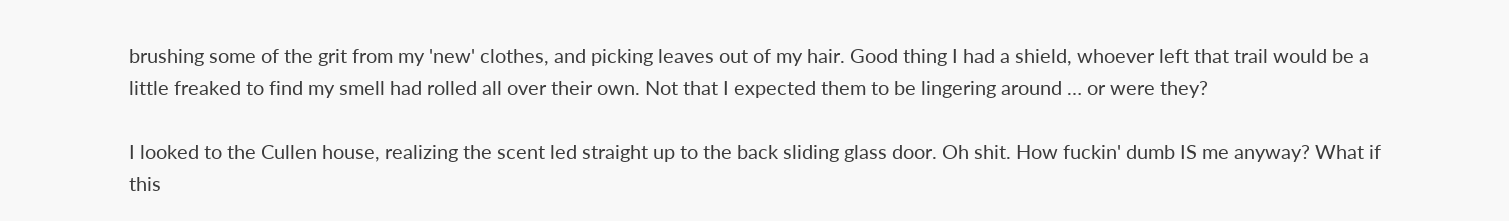brushing some of the grit from my 'new' clothes, and picking leaves out of my hair. Good thing I had a shield, whoever left that trail would be a little freaked to find my smell had rolled all over their own. Not that I expected them to be lingering around … or were they?

I looked to the Cullen house, realizing the scent led straight up to the back sliding glass door. Oh shit. How fuckin' dumb IS me anyway? What if this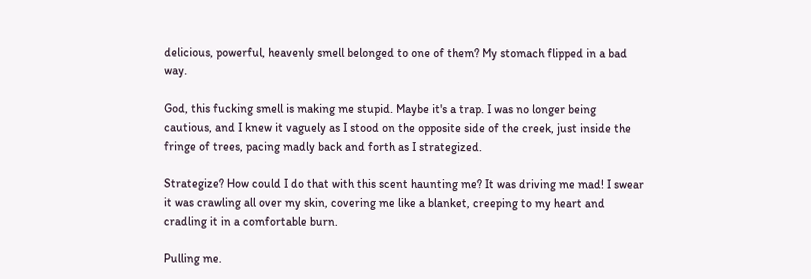delicious, powerful, heavenly smell belonged to one of them? My stomach flipped in a bad way.

God, this fucking smell is making me stupid. Maybe it's a trap. I was no longer being cautious, and I knew it vaguely as I stood on the opposite side of the creek, just inside the fringe of trees, pacing madly back and forth as I strategized.

Strategize? How could I do that with this scent haunting me? It was driving me mad! I swear it was crawling all over my skin, covering me like a blanket, creeping to my heart and cradling it in a comfortable burn.

Pulling me.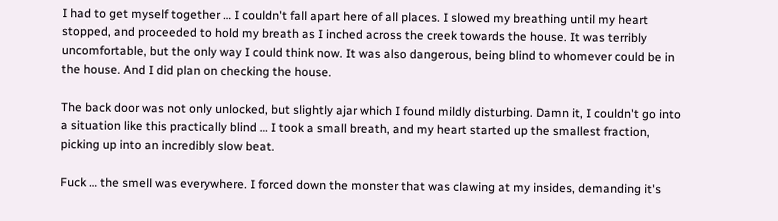I had to get myself together … I couldn't fall apart here of all places. I slowed my breathing until my heart stopped, and proceeded to hold my breath as I inched across the creek towards the house. It was terribly uncomfortable, but the only way I could think now. It was also dangerous, being blind to whomever could be in the house. And I did plan on checking the house.

The back door was not only unlocked, but slightly ajar which I found mildly disturbing. Damn it, I couldn't go into a situation like this practically blind … I took a small breath, and my heart started up the smallest fraction, picking up into an incredibly slow beat.

Fuck … the smell was everywhere. I forced down the monster that was clawing at my insides, demanding it's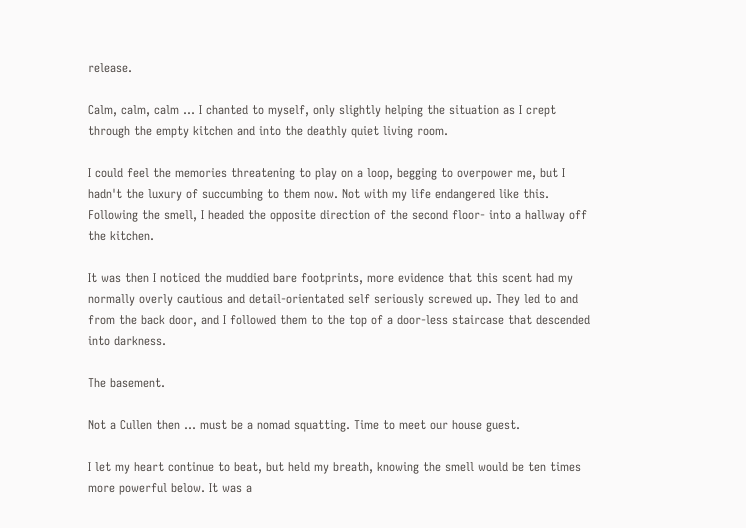release.

Calm, calm, calm … I chanted to myself, only slightly helping the situation as I crept through the empty kitchen and into the deathly quiet living room.

I could feel the memories threatening to play on a loop, begging to overpower me, but I hadn't the luxury of succumbing to them now. Not with my life endangered like this. Following the smell, I headed the opposite direction of the second floor- into a hallway off the kitchen.

It was then I noticed the muddied bare footprints, more evidence that this scent had my normally overly cautious and detail-orientated self seriously screwed up. They led to and from the back door, and I followed them to the top of a door-less staircase that descended into darkness.

The basement.

Not a Cullen then … must be a nomad squatting. Time to meet our house guest.

I let my heart continue to beat, but held my breath, knowing the smell would be ten times more powerful below. It was a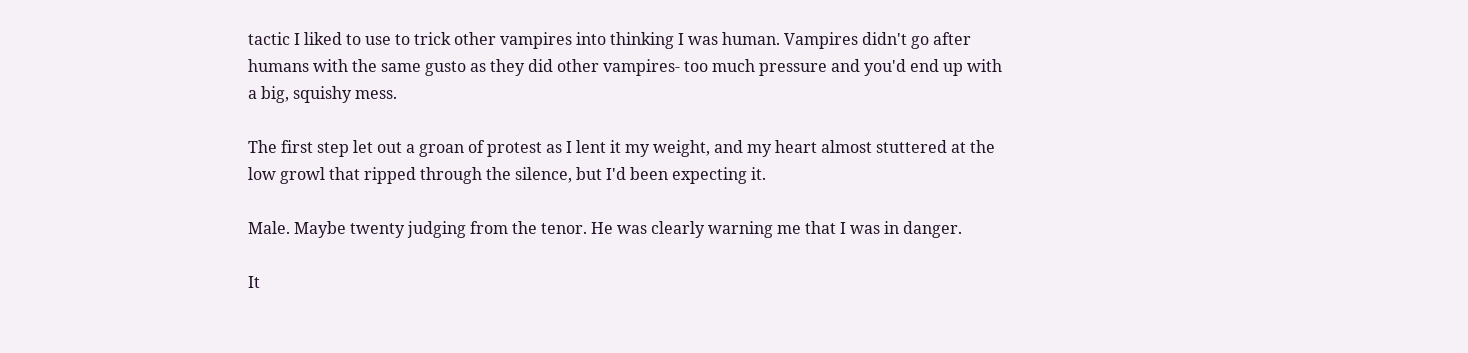tactic I liked to use to trick other vampires into thinking I was human. Vampires didn't go after humans with the same gusto as they did other vampires- too much pressure and you'd end up with a big, squishy mess.

The first step let out a groan of protest as I lent it my weight, and my heart almost stuttered at the low growl that ripped through the silence, but I'd been expecting it.

Male. Maybe twenty judging from the tenor. He was clearly warning me that I was in danger.

It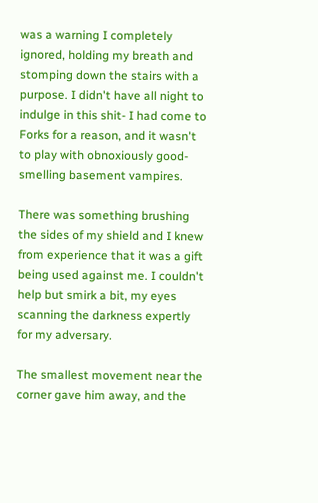was a warning I completely ignored, holding my breath and stomping down the stairs with a purpose. I didn't have all night to indulge in this shit- I had come to Forks for a reason, and it wasn't to play with obnoxiously good-smelling basement vampires.

There was something brushing the sides of my shield and I knew from experience that it was a gift being used against me. I couldn't help but smirk a bit, my eyes scanning the darkness expertly for my adversary.

The smallest movement near the corner gave him away, and the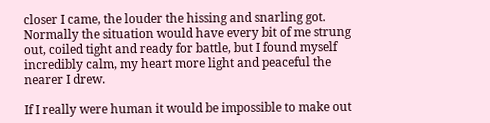closer I came, the louder the hissing and snarling got. Normally the situation would have every bit of me strung out, coiled tight and ready for battle, but I found myself incredibly calm, my heart more light and peaceful the nearer I drew.

If I really were human it would be impossible to make out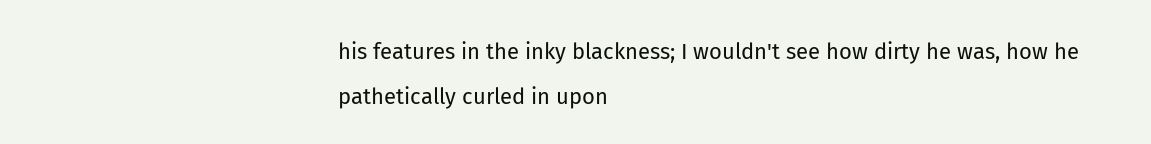his features in the inky blackness; I wouldn't see how dirty he was, how he pathetically curled in upon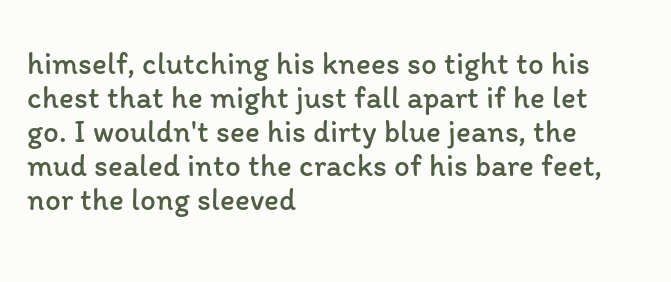himself, clutching his knees so tight to his chest that he might just fall apart if he let go. I wouldn't see his dirty blue jeans, the mud sealed into the cracks of his bare feet, nor the long sleeved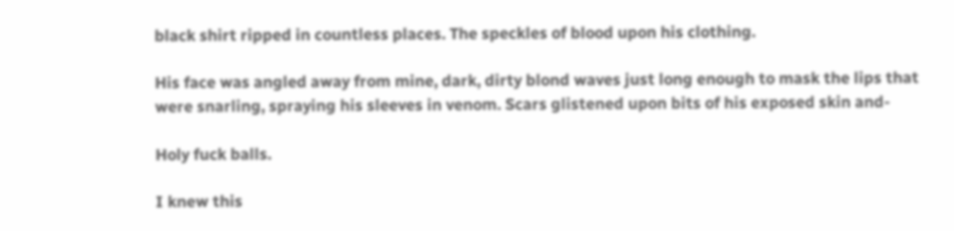black shirt ripped in countless places. The speckles of blood upon his clothing.

His face was angled away from mine, dark, dirty blond waves just long enough to mask the lips that were snarling, spraying his sleeves in venom. Scars glistened upon bits of his exposed skin and-

Holy fuck balls.

I knew this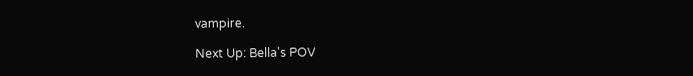vampire.

Next Up: Bella's POV